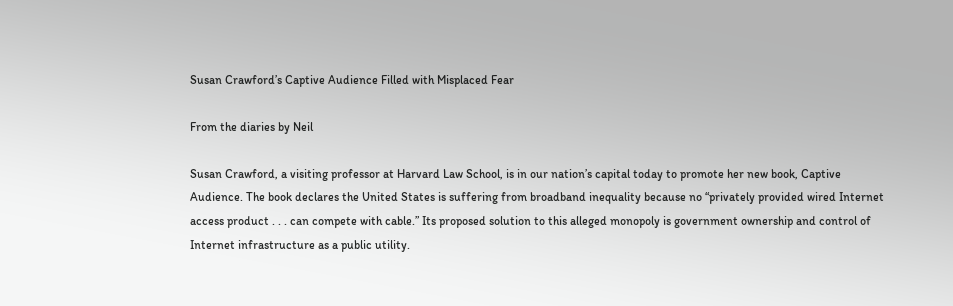Susan Crawford’s Captive Audience Filled with Misplaced Fear

From the diaries by Neil

Susan Crawford, a visiting professor at Harvard Law School, is in our nation’s capital today to promote her new book, Captive Audience. The book declares the United States is suffering from broadband inequality because no “privately provided wired Internet access product . . . can compete with cable.” Its proposed solution to this alleged monopoly is government ownership and control of Internet infrastructure as a public utility.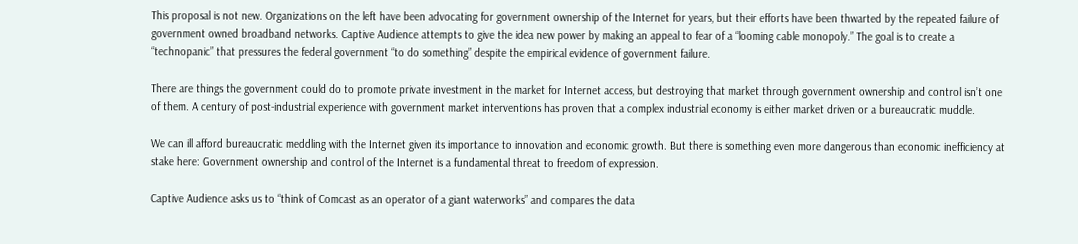This proposal is not new. Organizations on the left have been advocating for government ownership of the Internet for years, but their efforts have been thwarted by the repeated failure of government owned broadband networks. Captive Audience attempts to give the idea new power by making an appeal to fear of a “looming cable monopoly.” The goal is to create a “technopanic” that pressures the federal government “to do something” despite the empirical evidence of government failure.

There are things the government could do to promote private investment in the market for Internet access, but destroying that market through government ownership and control isn’t one of them. A century of post-industrial experience with government market interventions has proven that a complex industrial economy is either market driven or a bureaucratic muddle.

We can ill afford bureaucratic meddling with the Internet given its importance to innovation and economic growth. But there is something even more dangerous than economic inefficiency at stake here: Government ownership and control of the Internet is a fundamental threat to freedom of expression.

Captive Audience asks us to “think of Comcast as an operator of a giant waterworks” and compares the data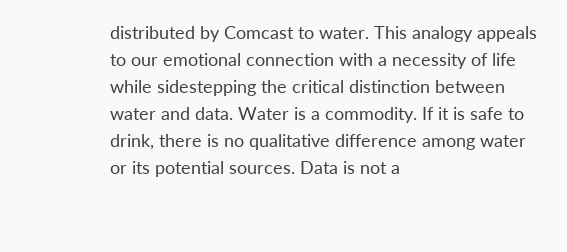distributed by Comcast to water. This analogy appeals to our emotional connection with a necessity of life while sidestepping the critical distinction between water and data. Water is a commodity. If it is safe to drink, there is no qualitative difference among water or its potential sources. Data is not a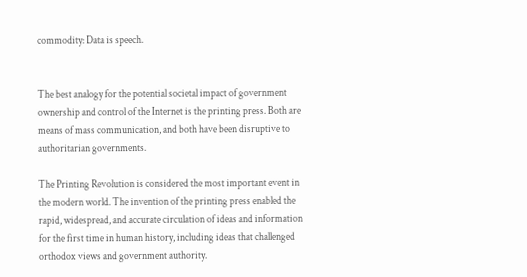commodity: Data is speech.


The best analogy for the potential societal impact of government ownership and control of the Internet is the printing press. Both are means of mass communication, and both have been disruptive to authoritarian governments.

The Printing Revolution is considered the most important event in the modern world. The invention of the printing press enabled the rapid, widespread, and accurate circulation of ideas and information for the first time in human history, including ideas that challenged orthodox views and government authority.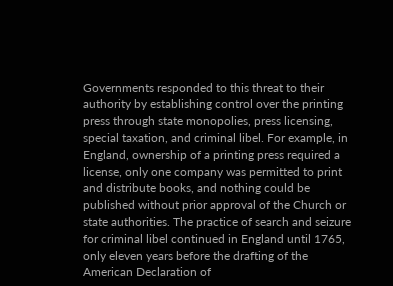Governments responded to this threat to their authority by establishing control over the printing press through state monopolies, press licensing, special taxation, and criminal libel. For example, in England, ownership of a printing press required a license, only one company was permitted to print and distribute books, and nothing could be published without prior approval of the Church or state authorities. The practice of search and seizure for criminal libel continued in England until 1765, only eleven years before the drafting of the American Declaration of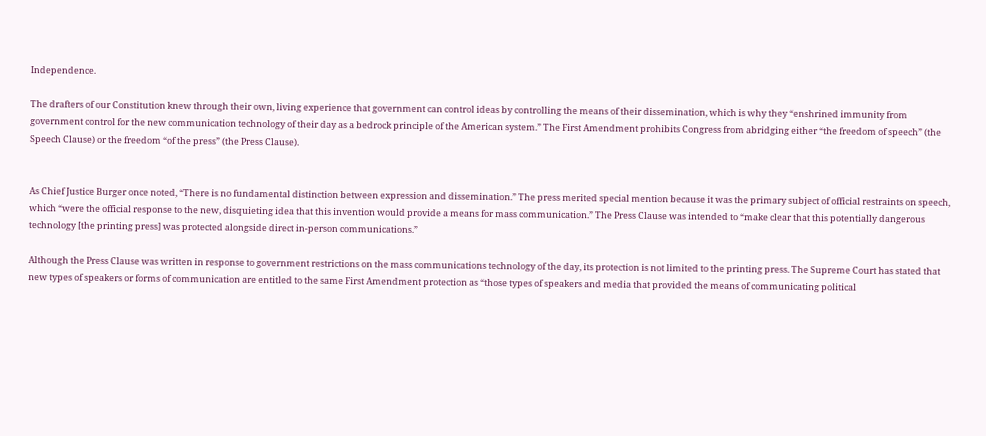Independence.

The drafters of our Constitution knew through their own, living experience that government can control ideas by controlling the means of their dissemination, which is why they “enshrined immunity from government control for the new communication technology of their day as a bedrock principle of the American system.” The First Amendment prohibits Congress from abridging either “the freedom of speech” (the Speech Clause) or the freedom “of the press” (the Press Clause).


As Chief Justice Burger once noted, “There is no fundamental distinction between expression and dissemination.” The press merited special mention because it was the primary subject of official restraints on speech, which “were the official response to the new, disquieting idea that this invention would provide a means for mass communication.” The Press Clause was intended to “make clear that this potentially dangerous technology [the printing press] was protected alongside direct in-person communications.”

Although the Press Clause was written in response to government restrictions on the mass communications technology of the day, its protection is not limited to the printing press. The Supreme Court has stated that new types of speakers or forms of communication are entitled to the same First Amendment protection as “those types of speakers and media that provided the means of communicating political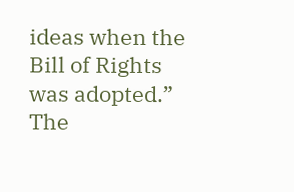ideas when the Bill of Rights was adopted.” The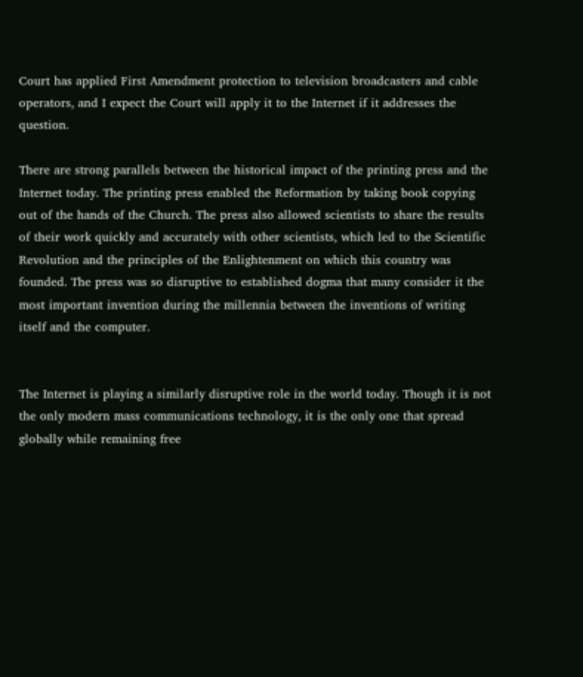Court has applied First Amendment protection to television broadcasters and cable operators, and I expect the Court will apply it to the Internet if it addresses the question.

There are strong parallels between the historical impact of the printing press and the Internet today. The printing press enabled the Reformation by taking book copying out of the hands of the Church. The press also allowed scientists to share the results of their work quickly and accurately with other scientists, which led to the Scientific Revolution and the principles of the Enlightenment on which this country was founded. The press was so disruptive to established dogma that many consider it the most important invention during the millennia between the inventions of writing itself and the computer.


The Internet is playing a similarly disruptive role in the world today. Though it is not the only modern mass communications technology, it is the only one that spread globally while remaining free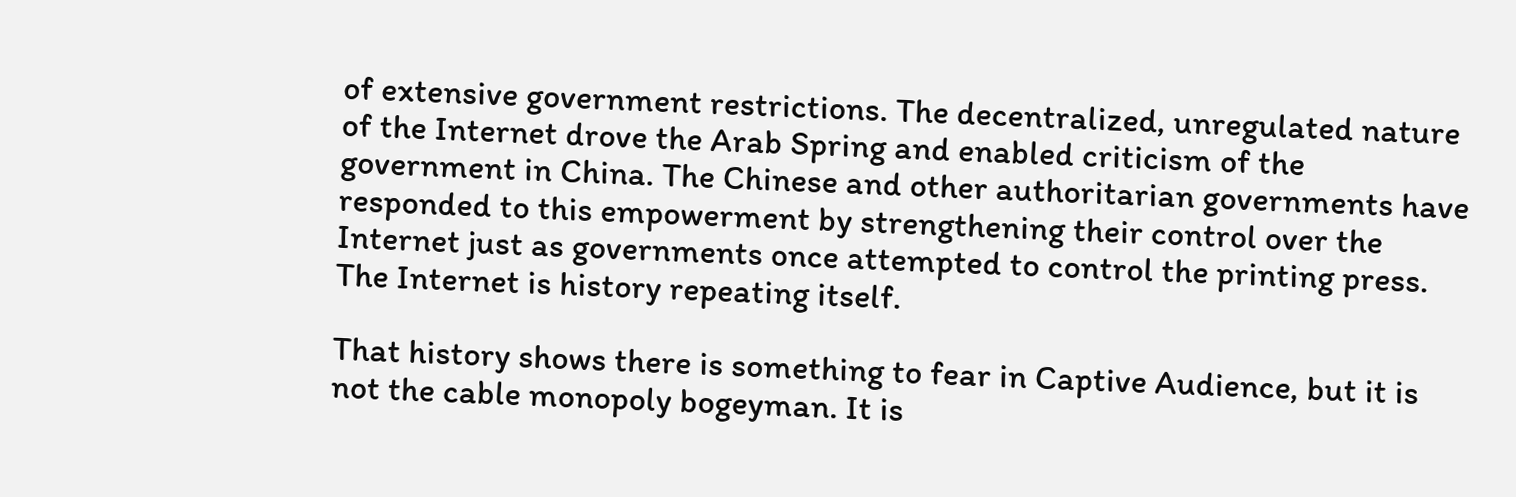of extensive government restrictions. The decentralized, unregulated nature of the Internet drove the Arab Spring and enabled criticism of the government in China. The Chinese and other authoritarian governments have responded to this empowerment by strengthening their control over the Internet just as governments once attempted to control the printing press. The Internet is history repeating itself.

That history shows there is something to fear in Captive Audience, but it is not the cable monopoly bogeyman. It is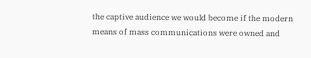the captive audience we would become if the modern means of mass communications were owned and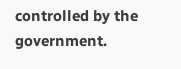controlled by the government.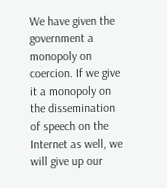We have given the government a monopoly on coercion. If we give it a monopoly on the dissemination of speech on the Internet as well, we will give up our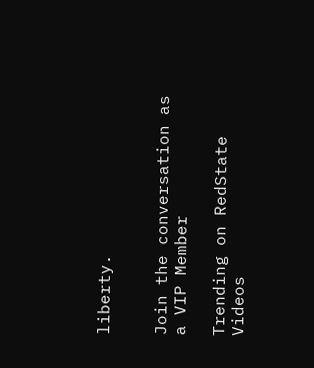liberty.


Join the conversation as a VIP Member

Trending on RedState Videos